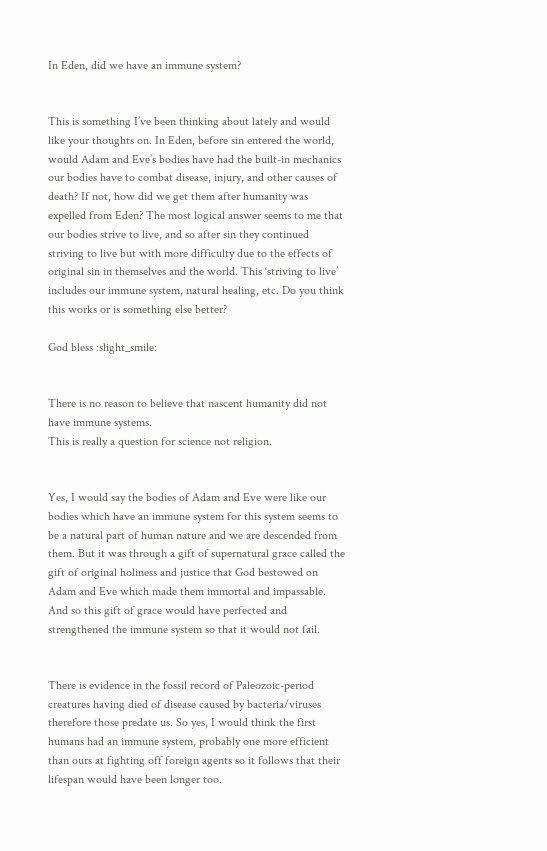In Eden, did we have an immune system?


This is something I’ve been thinking about lately and would like your thoughts on. In Eden, before sin entered the world, would Adam and Eve’s bodies have had the built-in mechanics our bodies have to combat disease, injury, and other causes of death? If not, how did we get them after humanity was expelled from Eden? The most logical answer seems to me that our bodies strive to live, and so after sin they continued striving to live but with more difficulty due to the effects of original sin in themselves and the world. This ‘striving to live’ includes our immune system, natural healing, etc. Do you think this works or is something else better?

God bless :slight_smile:


There is no reason to believe that nascent humanity did not have immune systems.
This is really a question for science not religion.


Yes, I would say the bodies of Adam and Eve were like our bodies which have an immune system for this system seems to be a natural part of human nature and we are descended from them. But it was through a gift of supernatural grace called the gift of original holiness and justice that God bestowed on Adam and Eve which made them immortal and impassable. And so this gift of grace would have perfected and strengthened the immune system so that it would not fail.


There is evidence in the fossil record of Paleozoic-period creatures having died of disease caused by bacteria/viruses therefore those predate us. So yes, I would think the first humans had an immune system, probably one more efficient than ours at fighting off foreign agents so it follows that their lifespan would have been longer too.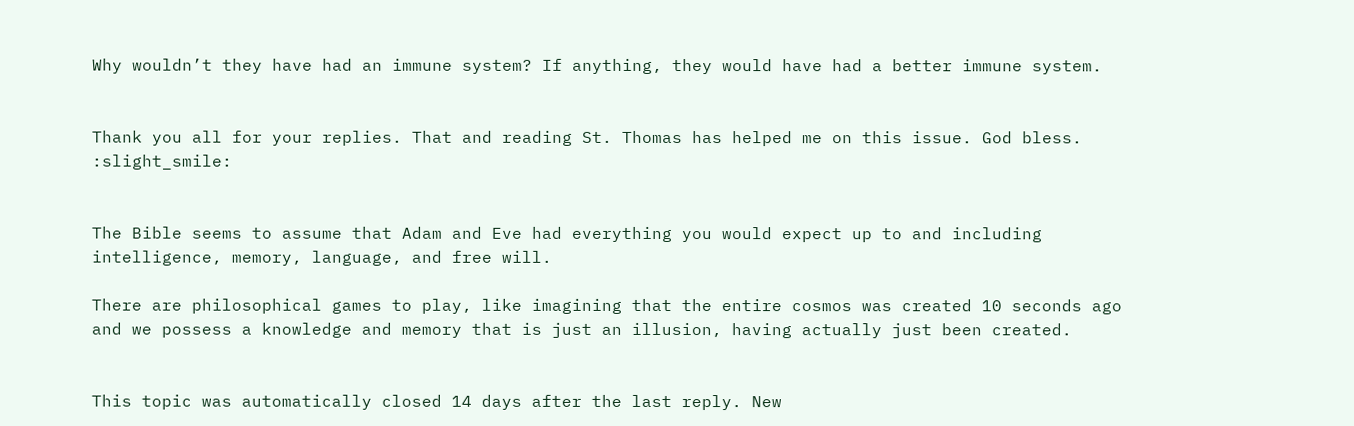Why wouldn’t they have had an immune system? If anything, they would have had a better immune system.


Thank you all for your replies. That and reading St. Thomas has helped me on this issue. God bless. :slight_smile:


The Bible seems to assume that Adam and Eve had everything you would expect up to and including intelligence, memory, language, and free will.

There are philosophical games to play, like imagining that the entire cosmos was created 10 seconds ago and we possess a knowledge and memory that is just an illusion, having actually just been created.


This topic was automatically closed 14 days after the last reply. New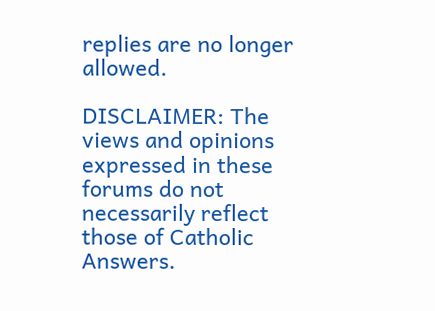replies are no longer allowed.

DISCLAIMER: The views and opinions expressed in these forums do not necessarily reflect those of Catholic Answers.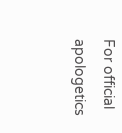For official apologetics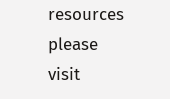resources please visit